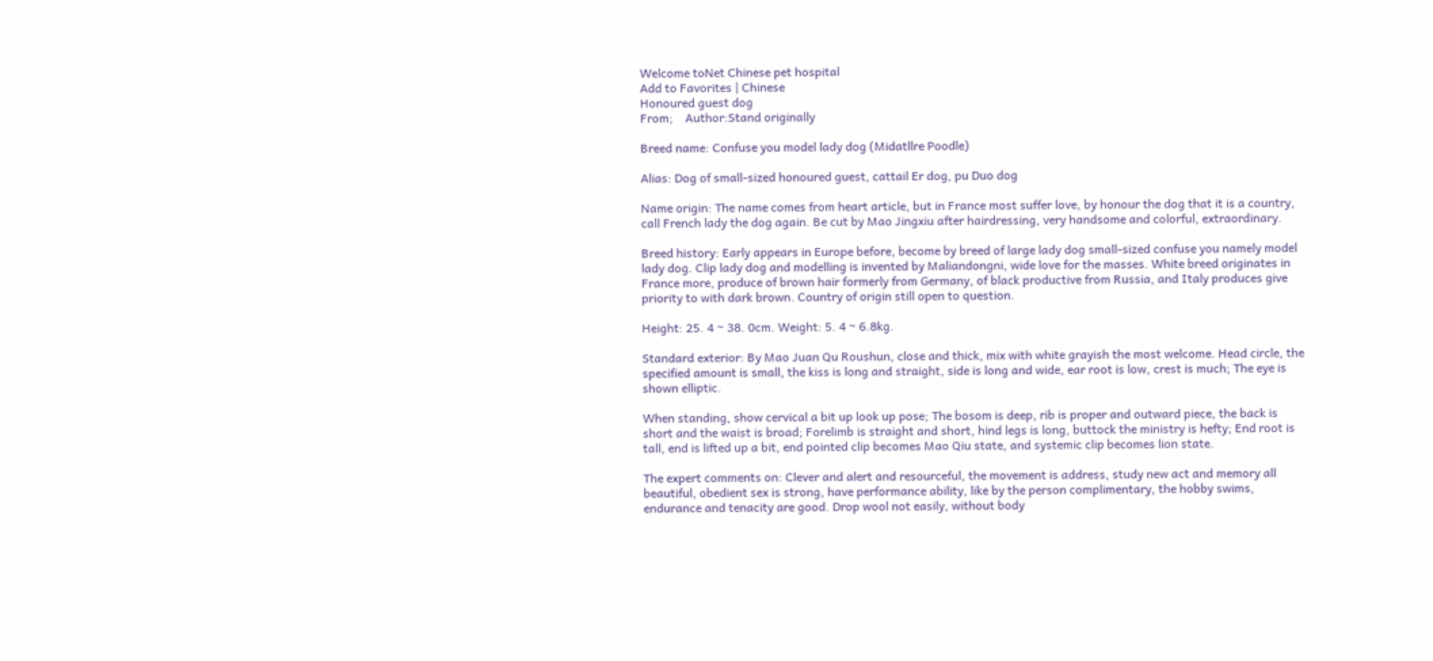Welcome toNet Chinese pet hospital
Add to Favorites | Chinese
Honoured guest dog
From;    Author:Stand originally

Breed name: Confuse you model lady dog (Midatllre Poodle)

Alias: Dog of small-sized honoured guest, cattail Er dog, pu Duo dog

Name origin: The name comes from heart article, but in France most suffer love, by honour the dog that it is a country, call French lady the dog again. Be cut by Mao Jingxiu after hairdressing, very handsome and colorful, extraordinary.

Breed history: Early appears in Europe before, become by breed of large lady dog small-sized confuse you namely model lady dog. Clip lady dog and modelling is invented by Maliandongni, wide love for the masses. White breed originates in France more, produce of brown hair formerly from Germany, of black productive from Russia, and Italy produces give priority to with dark brown. Country of origin still open to question.

Height: 25. 4 ~ 38. 0cm. Weight: 5. 4 ~ 6.8kg.

Standard exterior: By Mao Juan Qu Roushun, close and thick, mix with white grayish the most welcome. Head circle, the specified amount is small, the kiss is long and straight, side is long and wide, ear root is low, crest is much; The eye is shown elliptic.

When standing, show cervical a bit up look up pose; The bosom is deep, rib is proper and outward piece, the back is short and the waist is broad; Forelimb is straight and short, hind legs is long, buttock the ministry is hefty; End root is tall, end is lifted up a bit, end pointed clip becomes Mao Qiu state, and systemic clip becomes lion state.

The expert comments on: Clever and alert and resourceful, the movement is address, study new act and memory all beautiful, obedient sex is strong, have performance ability, like by the person complimentary, the hobby swims, endurance and tenacity are good. Drop wool not easily, without body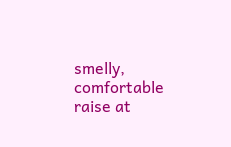smelly, comfortable raise at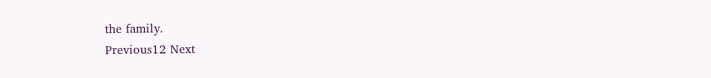the family.
Previous12 Next